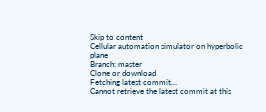Skip to content
Cellular automation simulator on hyperbolic plane
Branch: master
Clone or download
Fetching latest commit…
Cannot retrieve the latest commit at this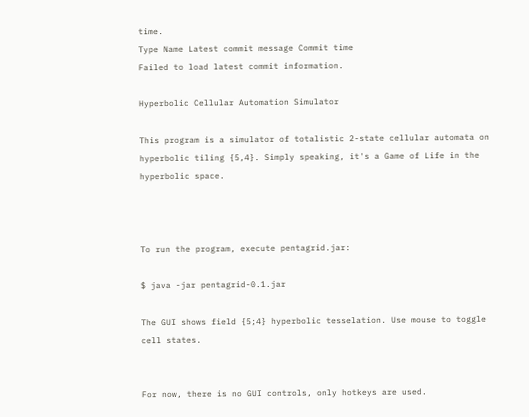time.
Type Name Latest commit message Commit time
Failed to load latest commit information.

Hyperbolic Cellular Automation Simulator

This program is a simulator of totalistic 2-state cellular automata on hyperbolic tiling {5,4}. Simply speaking, it's a Game of Life in the hyperbolic space.



To run the program, execute pentagrid.jar:

$ java -jar pentagrid-0.1.jar

The GUI shows field {5;4} hyperbolic tesselation. Use mouse to toggle cell states.


For now, there is no GUI controls, only hotkeys are used.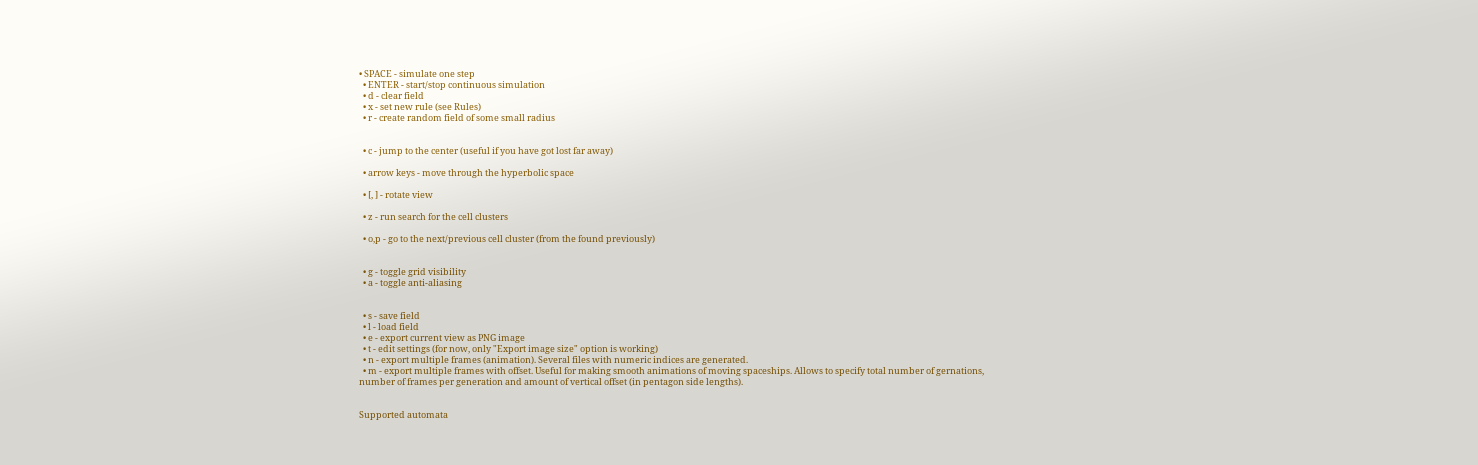• SPACE - simulate one step
  • ENTER - start/stop continuous simulation
  • d - clear field
  • x - set new rule (see Rules)
  • r - create random field of some small radius


  • c - jump to the center (useful if you have got lost far away)

  • arrow keys - move through the hyperbolic space

  • [, ] - rotate view

  • z - run search for the cell clusters

  • o,p - go to the next/previous cell cluster (from the found previously)


  • g - toggle grid visibility
  • a - toggle anti-aliasing


  • s - save field
  • l - load field
  • e - export current view as PNG image
  • t - edit settings (for now, only "Export image size" option is working)
  • n - export multiple frames (animation). Several files with numeric indices are generated.
  • m - export multiple frames with offset. Useful for making smooth animations of moving spaceships. Allows to specify total number of gernations, number of frames per generation and amount of vertical offset (in pentagon side lengths).


Supported automata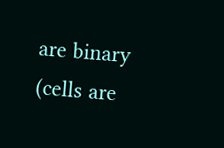are binary (cells are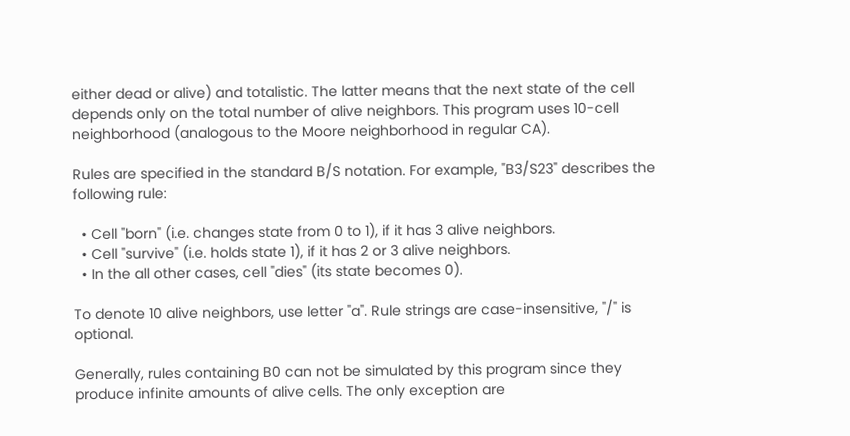either dead or alive) and totalistic. The latter means that the next state of the cell depends only on the total number of alive neighbors. This program uses 10-cell neighborhood (analogous to the Moore neighborhood in regular CA).

Rules are specified in the standard B/S notation. For example, "B3/S23" describes the following rule:

  • Cell "born" (i.e. changes state from 0 to 1), if it has 3 alive neighbors.
  • Cell "survive" (i.e. holds state 1), if it has 2 or 3 alive neighbors.
  • In the all other cases, cell "dies" (its state becomes 0).

To denote 10 alive neighbors, use letter "a". Rule strings are case-insensitive, "/" is optional.

Generally, rules containing B0 can not be simulated by this program since they produce infinite amounts of alive cells. The only exception are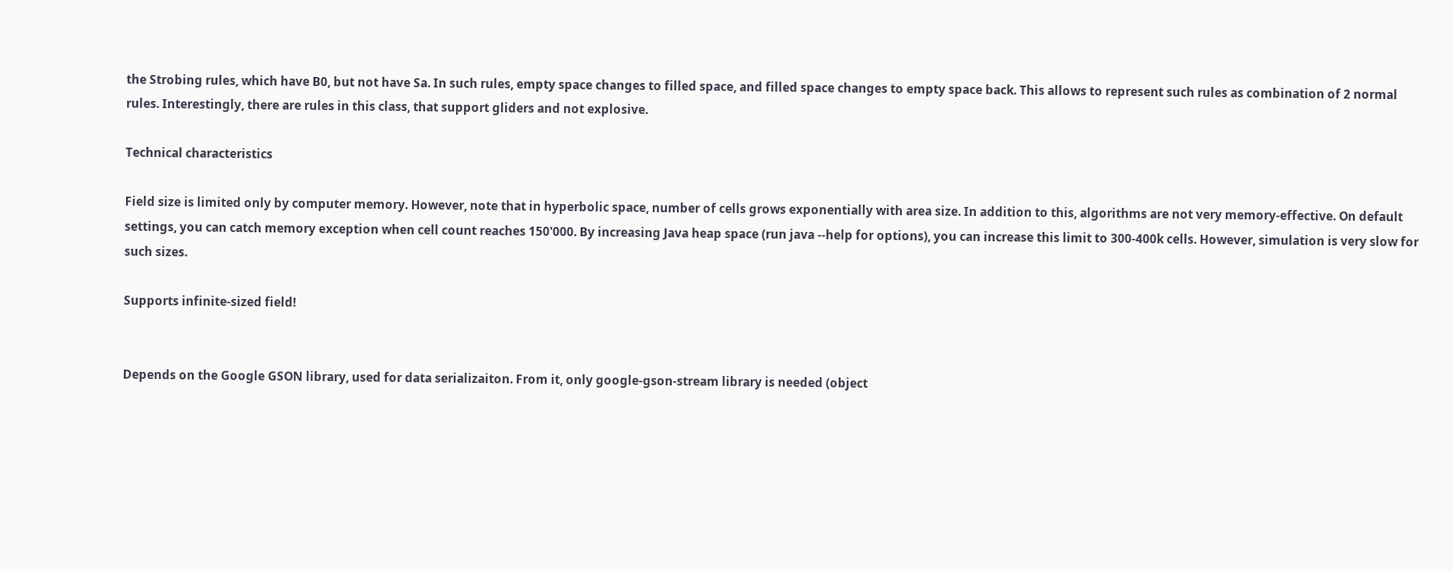the Strobing rules, which have B0, but not have Sa. In such rules, empty space changes to filled space, and filled space changes to empty space back. This allows to represent such rules as combination of 2 normal rules. Interestingly, there are rules in this class, that support gliders and not explosive.

Technical characteristics

Field size is limited only by computer memory. However, note that in hyperbolic space, number of cells grows exponentially with area size. In addition to this, algorithms are not very memory-effective. On default settings, you can catch memory exception when cell count reaches 150'000. By increasing Java heap space (run java --help for options), you can increase this limit to 300-400k cells. However, simulation is very slow for such sizes.

Supports infinite-sized field!


Depends on the Google GSON library, used for data serializaiton. From it, only google-gson-stream library is needed (object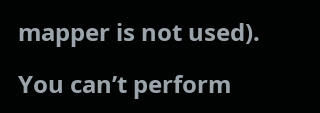mapper is not used).

You can’t perform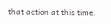that action at this time.